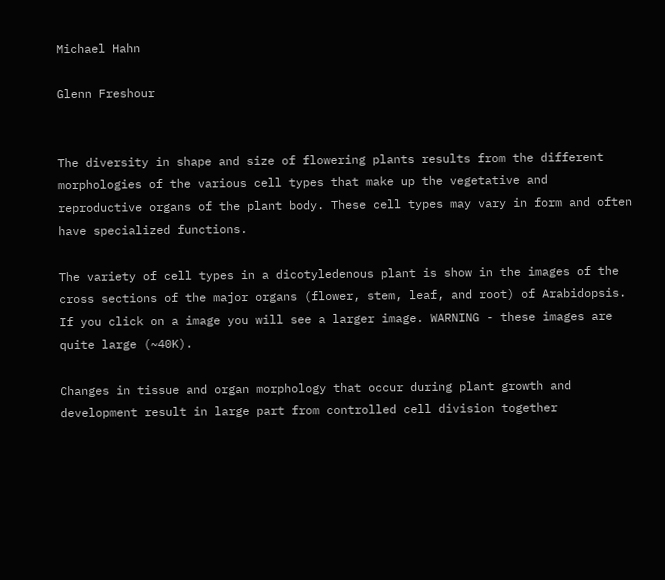Michael Hahn

Glenn Freshour


The diversity in shape and size of flowering plants results from the different morphologies of the various cell types that make up the vegetative and reproductive organs of the plant body. These cell types may vary in form and often have specialized functions.

The variety of cell types in a dicotyledenous plant is show in the images of the cross sections of the major organs (flower, stem, leaf, and root) of Arabidopsis. If you click on a image you will see a larger image. WARNING - these images are quite large (~40K).

Changes in tissue and organ morphology that occur during plant growth and development result in large part from controlled cell division together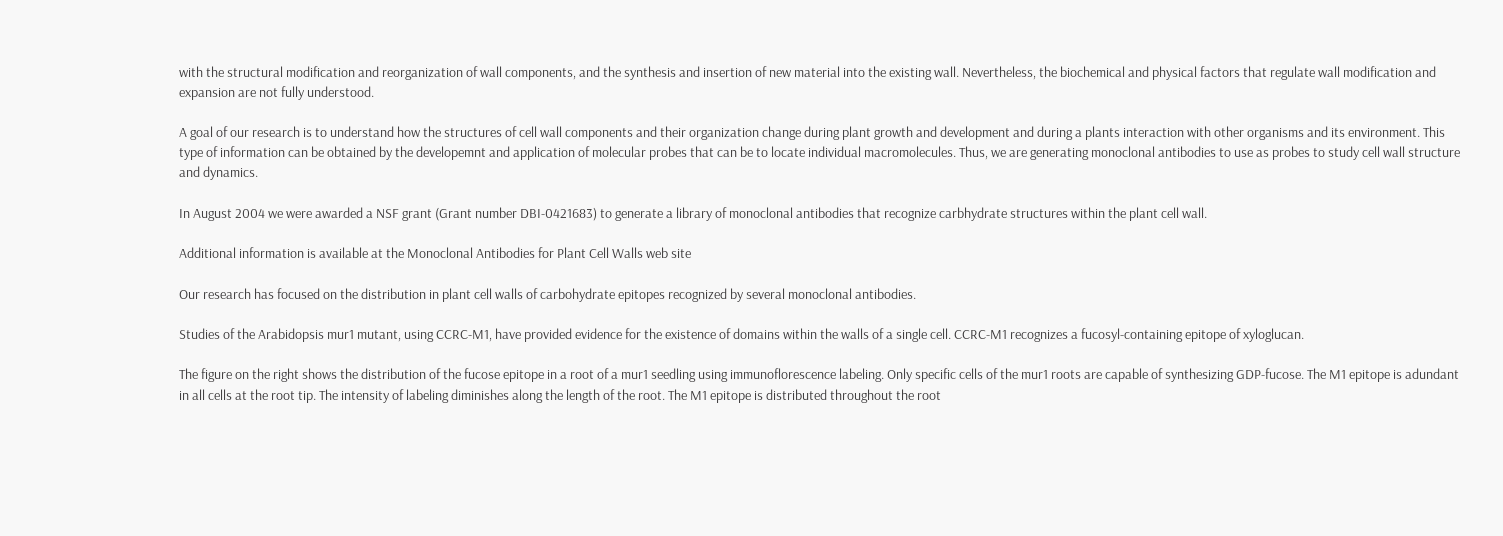with the structural modification and reorganization of wall components, and the synthesis and insertion of new material into the existing wall. Nevertheless, the biochemical and physical factors that regulate wall modification and expansion are not fully understood.

A goal of our research is to understand how the structures of cell wall components and their organization change during plant growth and development and during a plants interaction with other organisms and its environment. This type of information can be obtained by the developemnt and application of molecular probes that can be to locate individual macromolecules. Thus, we are generating monoclonal antibodies to use as probes to study cell wall structure and dynamics.

In August 2004 we were awarded a NSF grant (Grant number DBI-0421683) to generate a library of monoclonal antibodies that recognize carbhydrate structures within the plant cell wall.

Additional information is available at the Monoclonal Antibodies for Plant Cell Walls web site

Our research has focused on the distribution in plant cell walls of carbohydrate epitopes recognized by several monoclonal antibodies.

Studies of the Arabidopsis mur1 mutant, using CCRC-M1, have provided evidence for the existence of domains within the walls of a single cell. CCRC-M1 recognizes a fucosyl-containing epitope of xyloglucan.

The figure on the right shows the distribution of the fucose epitope in a root of a mur1 seedling using immunoflorescence labeling. Only specific cells of the mur1 roots are capable of synthesizing GDP-fucose. The M1 epitope is adundant in all cells at the root tip. The intensity of labeling diminishes along the length of the root. The M1 epitope is distributed throughout the root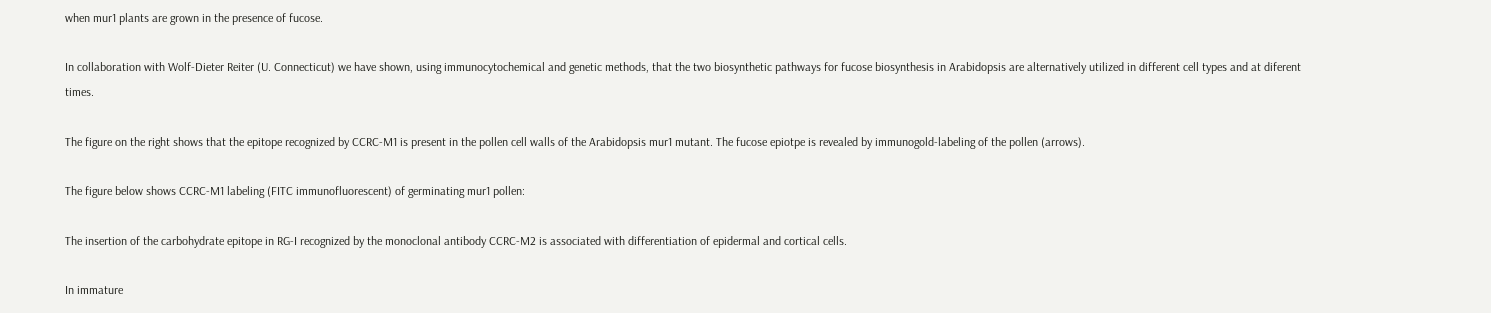when mur1 plants are grown in the presence of fucose.

In collaboration with Wolf-Dieter Reiter (U. Connecticut) we have shown, using immunocytochemical and genetic methods, that the two biosynthetic pathways for fucose biosynthesis in Arabidopsis are alternatively utilized in different cell types and at diferent times.

The figure on the right shows that the epitope recognized by CCRC-M1 is present in the pollen cell walls of the Arabidopsis mur1 mutant. The fucose epiotpe is revealed by immunogold-labeling of the pollen (arrows).

The figure below shows CCRC-M1 labeling (FITC immunofluorescent) of germinating mur1 pollen:

The insertion of the carbohydrate epitope in RG-I recognized by the monoclonal antibody CCRC-M2 is associated with differentiation of epidermal and cortical cells.

In immature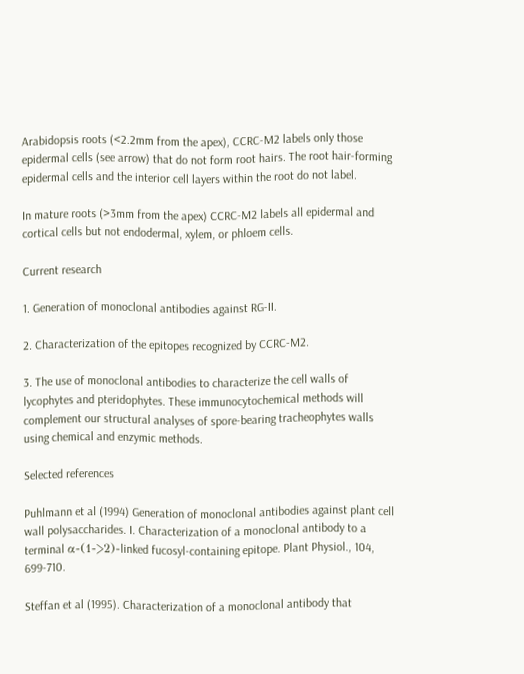Arabidopsis roots (<2.2mm from the apex), CCRC-M2 labels only those epidermal cells (see arrow) that do not form root hairs. The root hair-forming epidermal cells and the interior cell layers within the root do not label.

In mature roots (>3mm from the apex) CCRC-M2 labels all epidermal and cortical cells but not endodermal, xylem, or phloem cells.

Current research

1. Generation of monoclonal antibodies against RG-II.

2. Characterization of the epitopes recognized by CCRC-M2.

3. The use of monoclonal antibodies to characterize the cell walls of lycophytes and pteridophytes. These immunocytochemical methods will complement our structural analyses of spore-bearing tracheophytes walls using chemical and enzymic methods.

Selected references

Puhlmann et al (1994) Generation of monoclonal antibodies against plant cell wall polysaccharides. I. Characterization of a monoclonal antibody to a terminal α-(1->2)-linked fucosyl-containing epitope. Plant Physiol., 104, 699-710.

Steffan et al (1995). Characterization of a monoclonal antibody that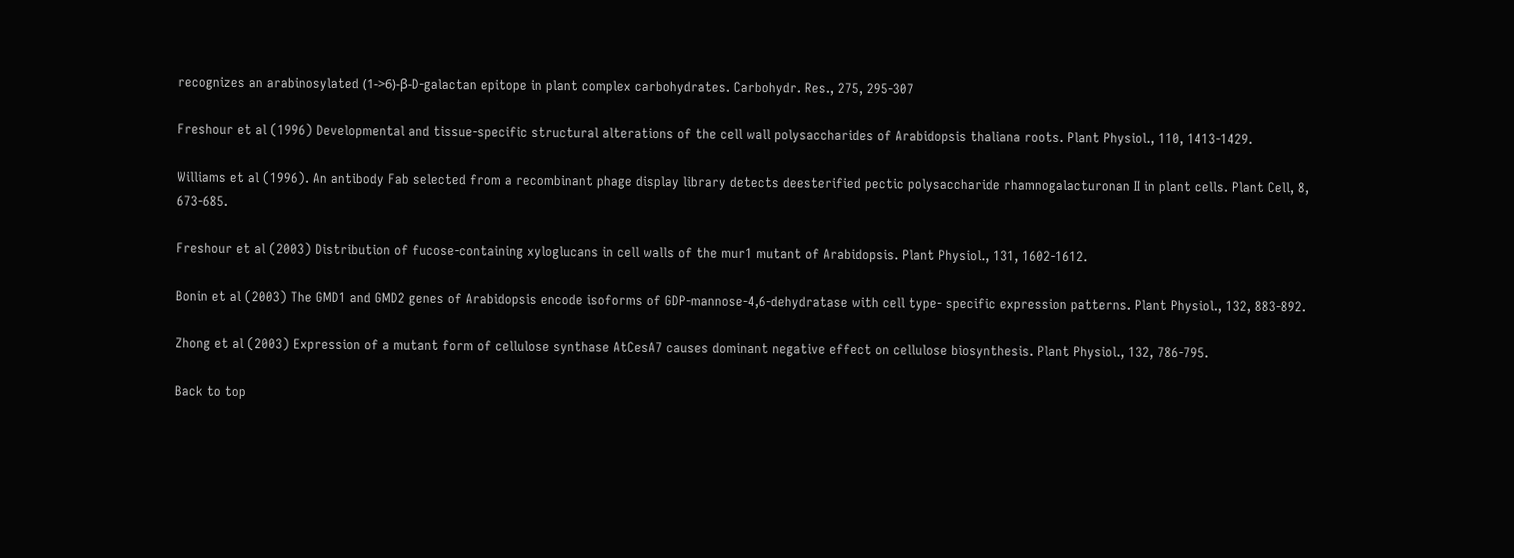recognizes an arabinosylated (1->6)-β-D-galactan epitope in plant complex carbohydrates. Carbohydr. Res., 275, 295-307

Freshour et al (1996) Developmental and tissue-specific structural alterations of the cell wall polysaccharides of Arabidopsis thaliana roots. Plant Physiol., 110, 1413-1429.

Williams et al (1996). An antibody Fab selected from a recombinant phage display library detects deesterified pectic polysaccharide rhamnogalacturonan II in plant cells. Plant Cell, 8, 673-685.

Freshour et al (2003) Distribution of fucose-containing xyloglucans in cell walls of the mur1 mutant of Arabidopsis. Plant Physiol., 131, 1602-1612.

Bonin et al (2003) The GMD1 and GMD2 genes of Arabidopsis encode isoforms of GDP-mannose-4,6-dehydratase with cell type- specific expression patterns. Plant Physiol., 132, 883-892.

Zhong et al (2003) Expression of a mutant form of cellulose synthase AtCesA7 causes dominant negative effect on cellulose biosynthesis. Plant Physiol., 132, 786-795.

Back to top